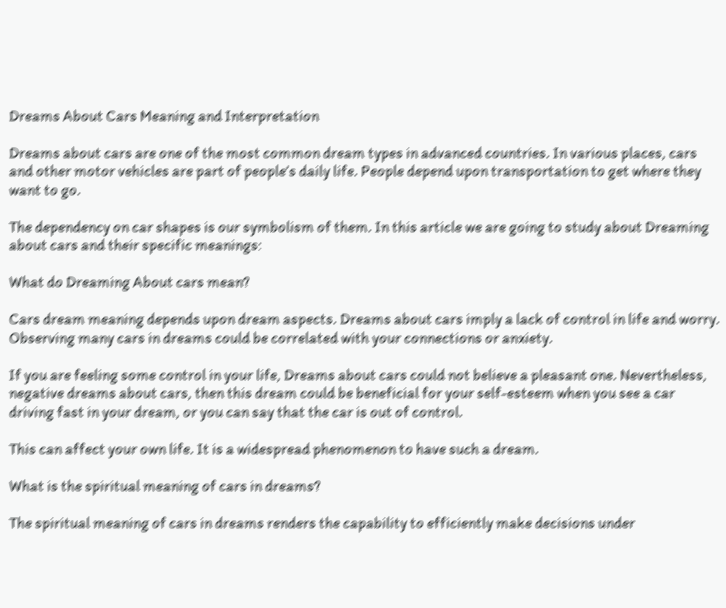Dreams About Cars Meaning and Interpretation

Dreams about cars are one of the most common dream types in advanced countries. In various places, cars and other motor vehicles are part of people’s daily life. People depend upon transportation to get where they want to go.

The dependency on car shapes is our symbolism of them. In this article we are going to study about Dreaming about cars and their specific meanings:

What do Dreaming About cars mean?

Cars dream meaning depends upon dream aspects. Dreams about cars imply a lack of control in life and worry. Observing many cars in dreams could be correlated with your connections or anxiety.

If you are feeling some control in your life, Dreams about cars could not believe a pleasant one. Nevertheless, negative dreams about cars, then this dream could be beneficial for your self-esteem when you see a car driving fast in your dream, or you can say that the car is out of control.

This can affect your own life. It is a widespread phenomenon to have such a dream.

What is the spiritual meaning of cars in dreams?

The spiritual meaning of cars in dreams renders the capability to efficiently make decisions under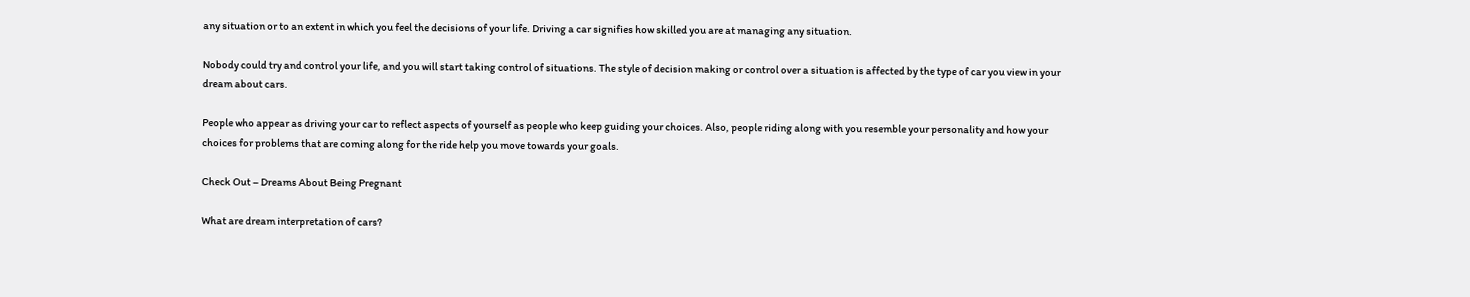any situation or to an extent in which you feel the decisions of your life. Driving a car signifies how skilled you are at managing any situation.

Nobody could try and control your life, and you will start taking control of situations. The style of decision making or control over a situation is affected by the type of car you view in your dream about cars.

People who appear as driving your car to reflect aspects of yourself as people who keep guiding your choices. Also, people riding along with you resemble your personality and how your choices for problems that are coming along for the ride help you move towards your goals.

Check Out – Dreams About Being Pregnant

What are dream interpretation of cars?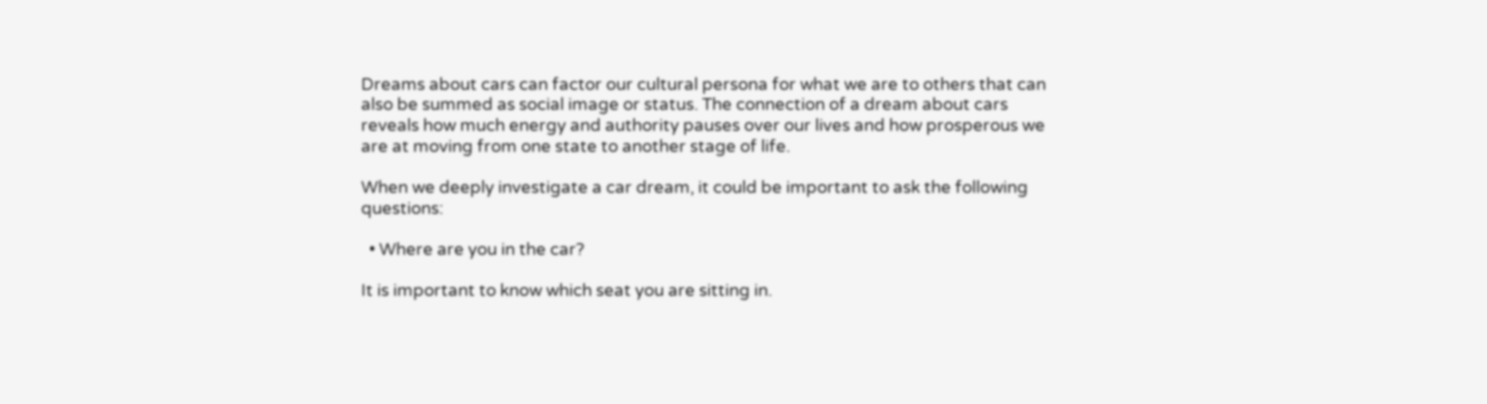Dreams about cars can factor our cultural persona for what we are to others that can also be summed as social image or status. The connection of a dream about cars reveals how much energy and authority pauses over our lives and how prosperous we are at moving from one state to another stage of life.

When we deeply investigate a car dream, it could be important to ask the following questions:

  • Where are you in the car?

It is important to know which seat you are sitting in.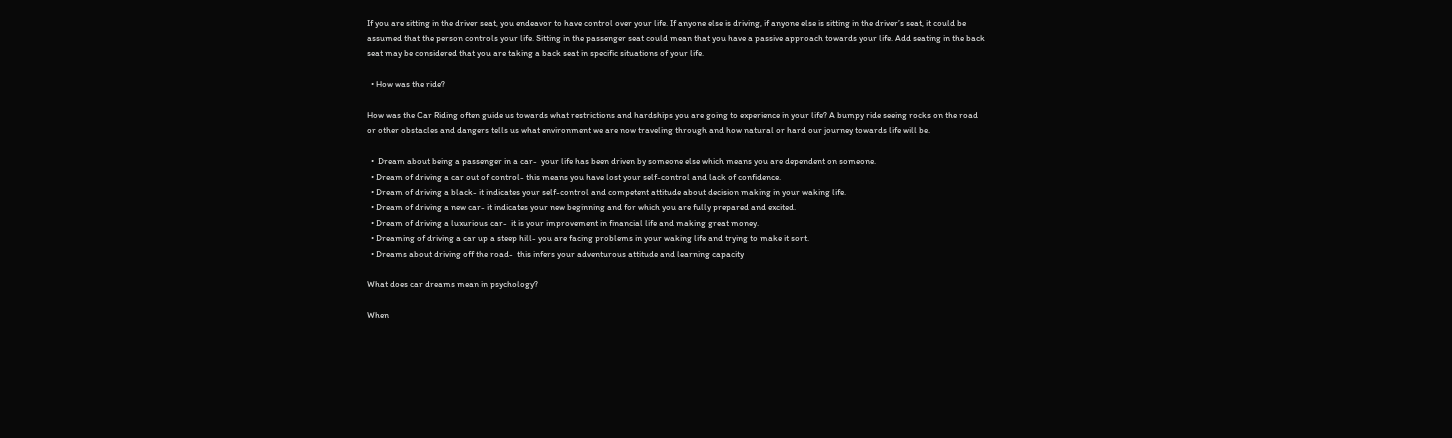If you are sitting in the driver seat, you endeavor to have control over your life. If anyone else is driving, if anyone else is sitting in the driver’s seat, it could be assumed that the person controls your life. Sitting in the passenger seat could mean that you have a passive approach towards your life. Add seating in the back seat may be considered that you are taking a back seat in specific situations of your life.

  • How was the ride?

How was the Car Riding often guide us towards what restrictions and hardships you are going to experience in your life? A bumpy ride seeing rocks on the road or other obstacles and dangers tells us what environment we are now traveling through and how natural or hard our journey towards life will be.

  •  Dream about being a passenger in a car-  your life has been driven by someone else which means you are dependent on someone.
  • Dream of driving a car out of control- this means you have lost your self-control and lack of confidence.
  • Dream of driving a black- it indicates your self-control and competent attitude about decision making in your waking life.
  • Dream of driving a new car- it indicates your new beginning and for which you are fully prepared and excited.
  • Dream of driving a luxurious car-  it is your improvement in financial life and making great money.
  • Dreaming of driving a car up a steep hill- you are facing problems in your waking life and trying to make it sort.
  • Dreams about driving off the road-  this infers your adventurous attitude and learning capacity

What does car dreams mean in psychology?

When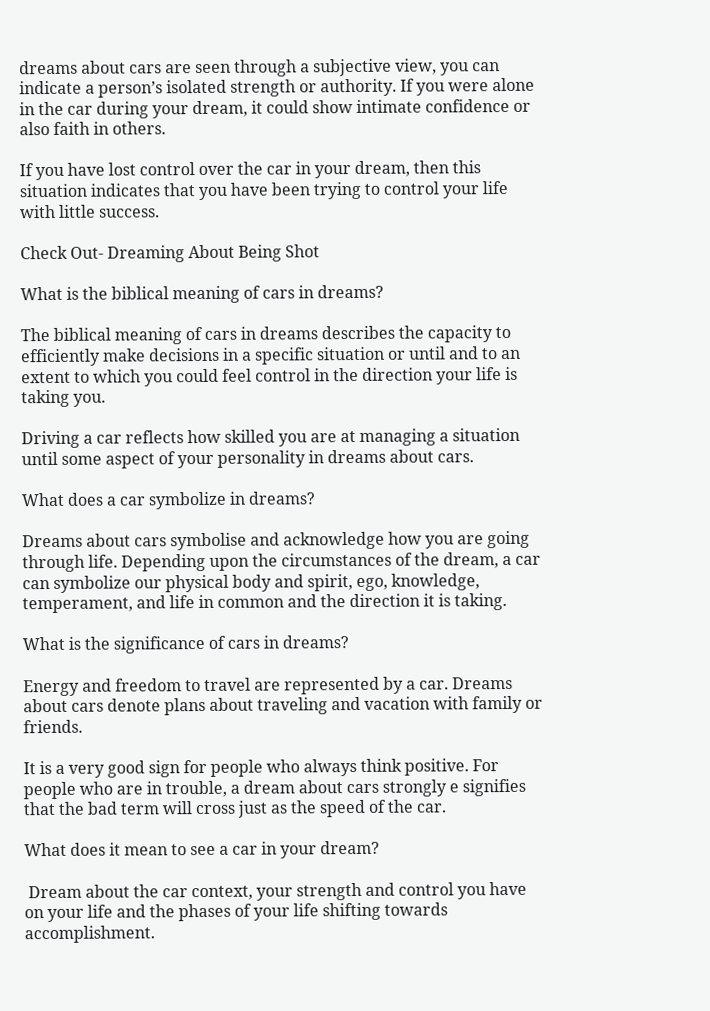dreams about cars are seen through a subjective view, you can indicate a person’s isolated strength or authority. If you were alone in the car during your dream, it could show intimate confidence or also faith in others.

If you have lost control over the car in your dream, then this situation indicates that you have been trying to control your life with little success.

Check Out- Dreaming About Being Shot

What is the biblical meaning of cars in dreams?

The biblical meaning of cars in dreams describes the capacity to efficiently make decisions in a specific situation or until and to an extent to which you could feel control in the direction your life is taking you.

Driving a car reflects how skilled you are at managing a situation until some aspect of your personality in dreams about cars.

What does a car symbolize in dreams?

Dreams about cars symbolise and acknowledge how you are going through life. Depending upon the circumstances of the dream, a car can symbolize our physical body and spirit, ego, knowledge, temperament, and life in common and the direction it is taking.

What is the significance of cars in dreams?

Energy and freedom to travel are represented by a car. Dreams about cars denote plans about traveling and vacation with family or friends.

It is a very good sign for people who always think positive. For people who are in trouble, a dream about cars strongly e signifies that the bad term will cross just as the speed of the car.

What does it mean to see a car in your dream?

 Dream about the car context, your strength and control you have on your life and the phases of your life shifting towards accomplishment.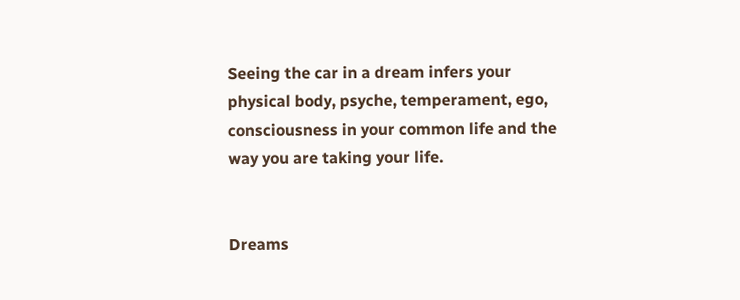Seeing the car in a dream infers your physical body, psyche, temperament, ego, consciousness in your common life and the way you are taking your life.


Dreams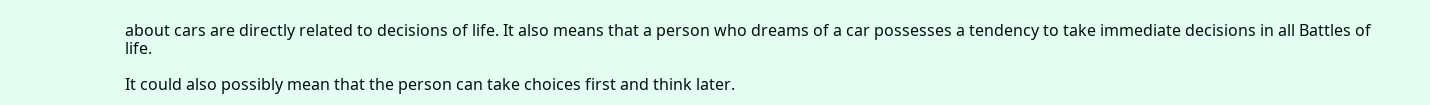about cars are directly related to decisions of life. It also means that a person who dreams of a car possesses a tendency to take immediate decisions in all Battles of life.

It could also possibly mean that the person can take choices first and think later.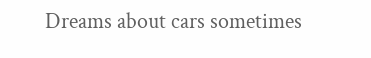Dreams about cars sometimes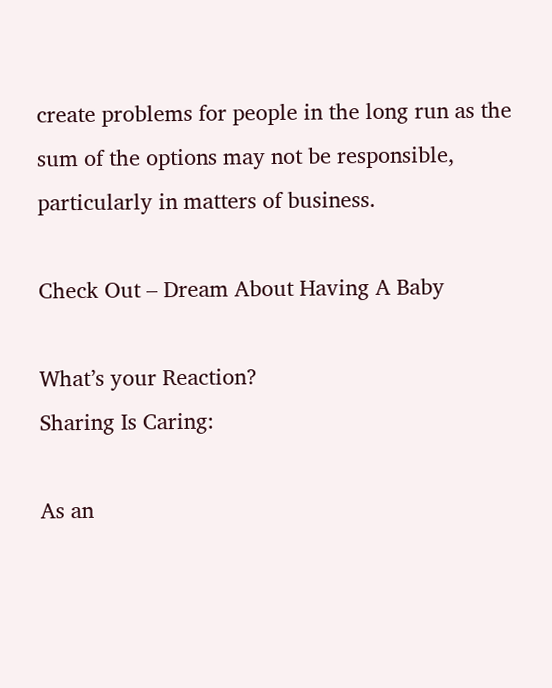create problems for people in the long run as the sum of the options may not be responsible, particularly in matters of business.

Check Out – Dream About Having A Baby

What’s your Reaction?
Sharing Is Caring:

As an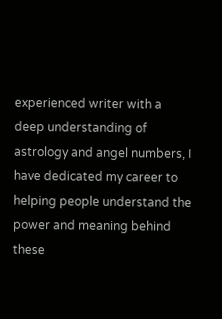experienced writer with a deep understanding of astrology and angel numbers, I have dedicated my career to helping people understand the power and meaning behind these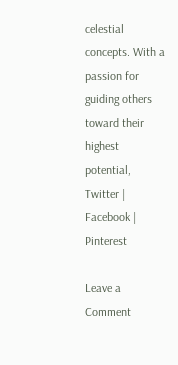celestial concepts. With a passion for guiding others toward their highest potential, Twitter | Facebook | Pinterest

Leave a Comment